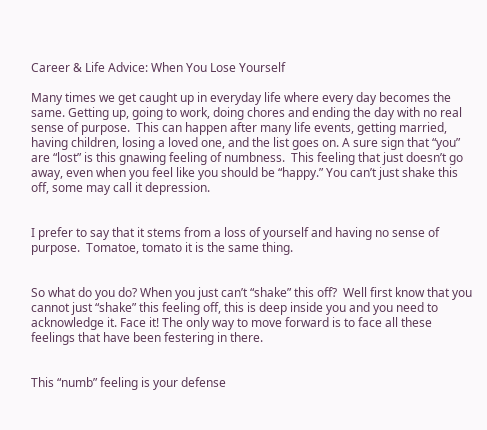Career & Life Advice: When You Lose Yourself

Many times we get caught up in everyday life where every day becomes the same. Getting up, going to work, doing chores and ending the day with no real sense of purpose.  This can happen after many life events, getting married, having children, losing a loved one, and the list goes on. A sure sign that “you” are “lost” is this gnawing feeling of numbness.  This feeling that just doesn’t go away, even when you feel like you should be “happy.” You can’t just shake this off, some may call it depression.


I prefer to say that it stems from a loss of yourself and having no sense of purpose.  Tomatoe, tomato it is the same thing.


So what do you do? When you just can’t “shake” this off?  Well first know that you cannot just “shake” this feeling off, this is deep inside you and you need to acknowledge it. Face it! The only way to move forward is to face all these feelings that have been festering in there.


This “numb” feeling is your defense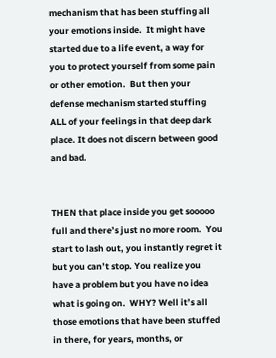mechanism that has been stuffing all your emotions inside.  It might have started due to a life event, a way for you to protect yourself from some pain or other emotion.  But then your defense mechanism started stuffing ALL of your feelings in that deep dark place. It does not discern between good and bad.


THEN that place inside you get sooooo full and there’s just no more room.  You start to lash out, you instantly regret it but you can’t stop. You realize you have a problem but you have no idea what is going on.  WHY? Well it’s all those emotions that have been stuffed in there, for years, months, or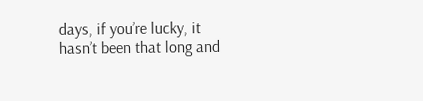days, if you’re lucky, it hasn’t been that long and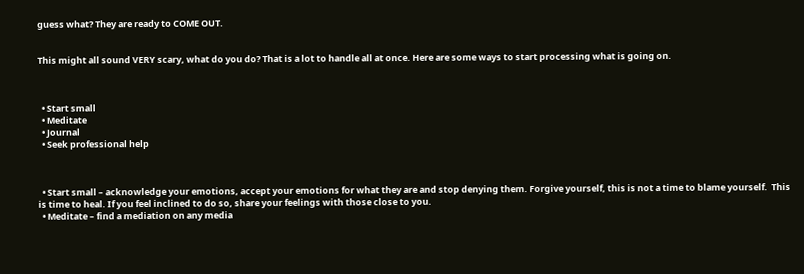guess what? They are ready to COME OUT.


This might all sound VERY scary, what do you do? That is a lot to handle all at once. Here are some ways to start processing what is going on.



  • Start small
  • Meditate
  • Journal
  • Seek professional help



  • Start small – acknowledge your emotions, accept your emotions for what they are and stop denying them. Forgive yourself, this is not a time to blame yourself.  This is time to heal. If you feel inclined to do so, share your feelings with those close to you.
  • Meditate – find a mediation on any media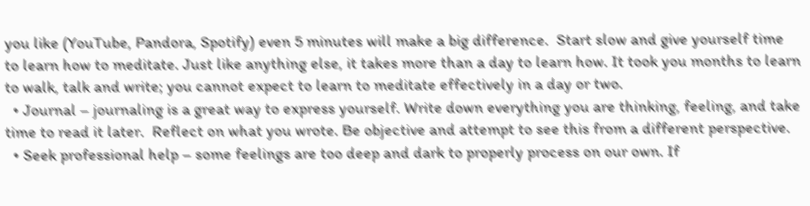you like (YouTube, Pandora, Spotify) even 5 minutes will make a big difference.  Start slow and give yourself time to learn how to meditate. Just like anything else, it takes more than a day to learn how. It took you months to learn to walk, talk and write; you cannot expect to learn to meditate effectively in a day or two.
  • Journal – journaling is a great way to express yourself. Write down everything you are thinking, feeling, and take time to read it later.  Reflect on what you wrote. Be objective and attempt to see this from a different perspective.
  • Seek professional help – some feelings are too deep and dark to properly process on our own. If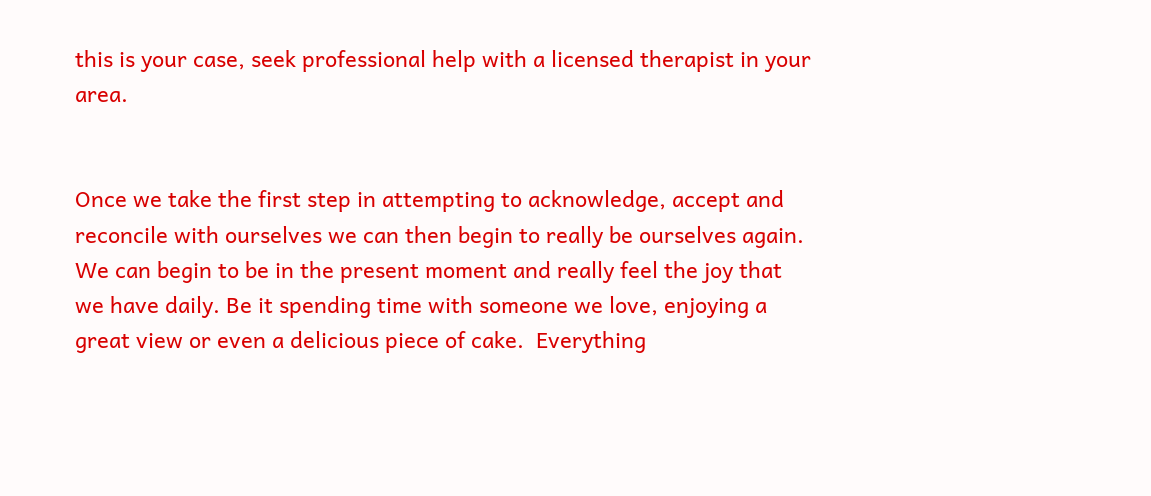this is your case, seek professional help with a licensed therapist in your area.


Once we take the first step in attempting to acknowledge, accept and reconcile with ourselves we can then begin to really be ourselves again.  We can begin to be in the present moment and really feel the joy that we have daily. Be it spending time with someone we love, enjoying a great view or even a delicious piece of cake.  Everything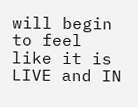will begin to feel like it is LIVE and IN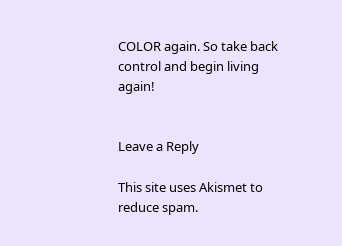COLOR again. So take back control and begin living again!


Leave a Reply

This site uses Akismet to reduce spam.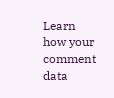Learn how your comment data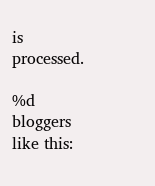is processed.

%d bloggers like this: